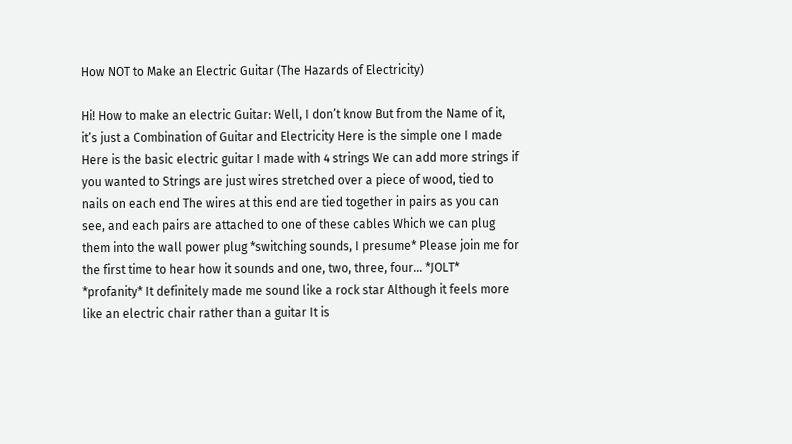How NOT to Make an Electric Guitar (The Hazards of Electricity)

Hi! How to make an electric Guitar: Well, I don’t know But from the Name of it, it’s just a Combination of Guitar and Electricity Here is the simple one I made Here is the basic electric guitar I made with 4 strings We can add more strings if you wanted to Strings are just wires stretched over a piece of wood, tied to nails on each end The wires at this end are tied together in pairs as you can see, and each pairs are attached to one of these cables Which we can plug them into the wall power plug *switching sounds, I presume* Please join me for the first time to hear how it sounds and one, two, three, four… *JOLT* *profanity* It definitely made me sound like a rock star Although it feels more like an electric chair rather than a guitar It is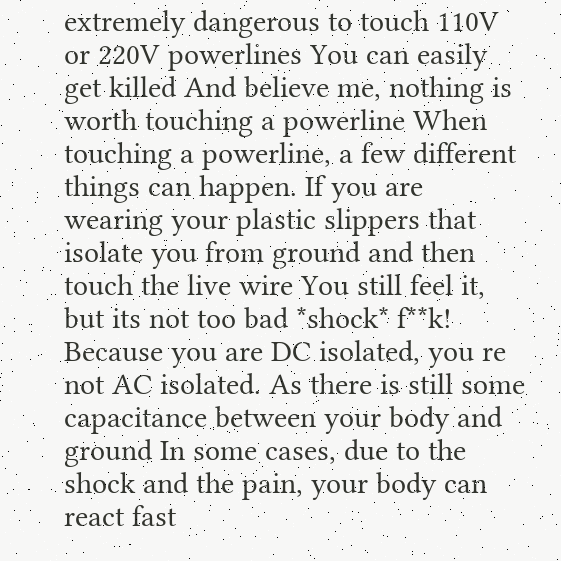extremely dangerous to touch 110V or 220V powerlines You can easily get killed And believe me, nothing is worth touching a powerline When touching a powerline, a few different things can happen. If you are wearing your plastic slippers that isolate you from ground and then touch the live wire You still feel it, but its not too bad *shock* f**k! Because you are DC isolated, you re not AC isolated. As there is still some capacitance between your body and ground In some cases, due to the shock and the pain, your body can react fast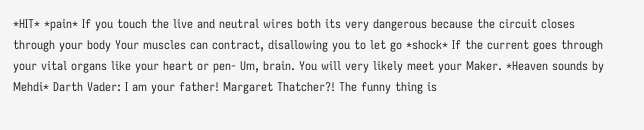*HIT* *pain* If you touch the live and neutral wires both its very dangerous because the circuit closes through your body Your muscles can contract, disallowing you to let go *shock* If the current goes through your vital organs like your heart or pen- Um, brain. You will very likely meet your Maker. *Heaven sounds by Mehdi* Darth Vader: I am your father! Margaret Thatcher?! The funny thing is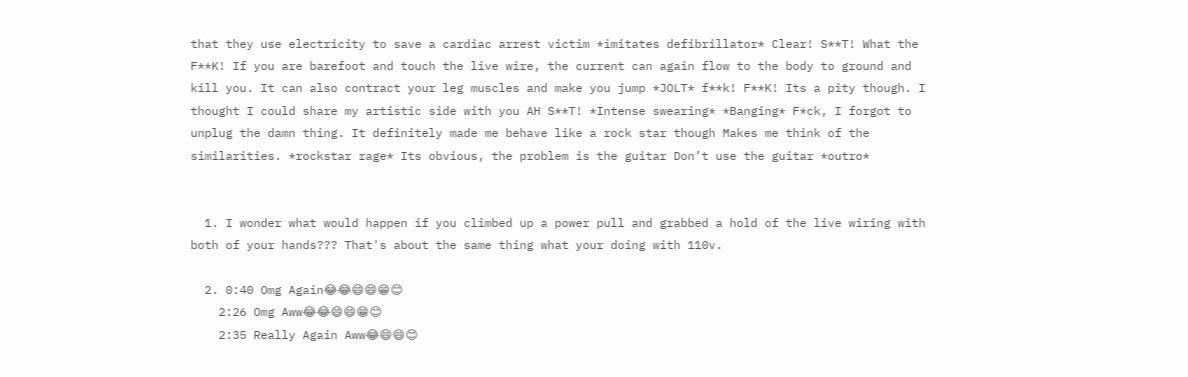that they use electricity to save a cardiac arrest victim *imitates defibrillator* Clear! S**T! What the F**K! If you are barefoot and touch the live wire, the current can again flow to the body to ground and kill you. It can also contract your leg muscles and make you jump *JOLT* f**k! F**K! Its a pity though. I thought I could share my artistic side with you AH S**T! *Intense swearing* *Banging* F*ck, I forgot to unplug the damn thing. It definitely made me behave like a rock star though Makes me think of the similarities. *rockstar rage* Its obvious, the problem is the guitar Don’t use the guitar *outro*


  1. I wonder what would happen if you climbed up a power pull and grabbed a hold of the live wiring with both of your hands??? That's about the same thing what your doing with 110v.

  2. 0:40 Omg Again😂😂😄😄😁😊
    2:26 Omg Aww😂😂😄😄😁😊
    2:35 Really Again Aww😂😄😄😊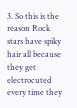3. So this is the reason Rock stars have spiky hair all because they get electrocuted every time they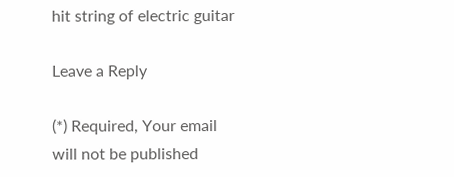hit string of electric guitar

Leave a Reply

(*) Required, Your email will not be published